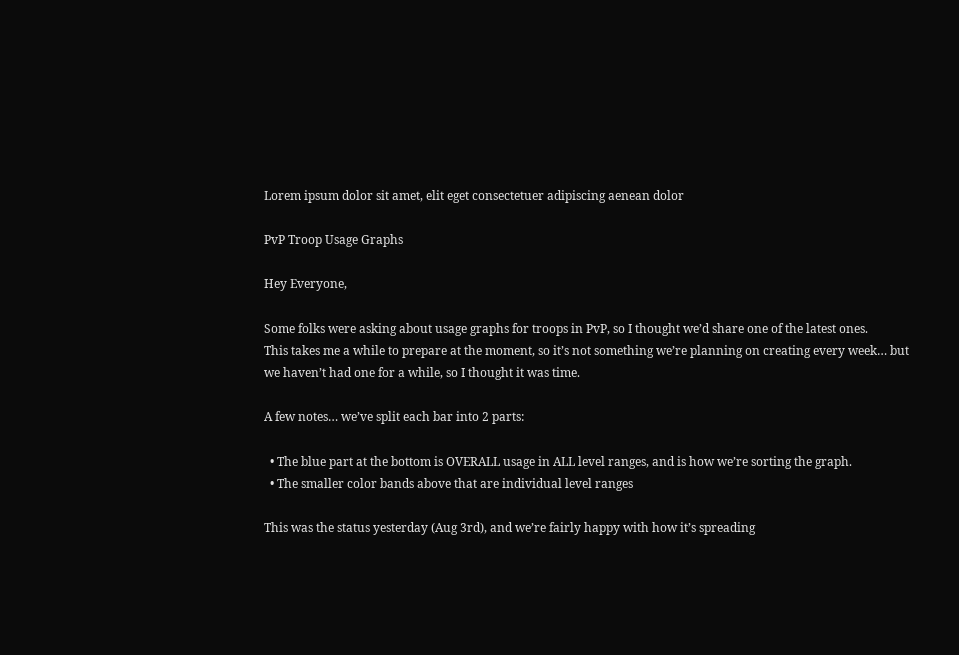Lorem ipsum dolor sit amet, elit eget consectetuer adipiscing aenean dolor

PvP Troop Usage Graphs

Hey Everyone,

Some folks were asking about usage graphs for troops in PvP, so I thought we’d share one of the latest ones.
This takes me a while to prepare at the moment, so it’s not something we’re planning on creating every week… but we haven’t had one for a while, so I thought it was time.

A few notes… we’ve split each bar into 2 parts:

  • The blue part at the bottom is OVERALL usage in ALL level ranges, and is how we’re sorting the graph.
  • The smaller color bands above that are individual level ranges

This was the status yesterday (Aug 3rd), and we’re fairly happy with how it’s spreading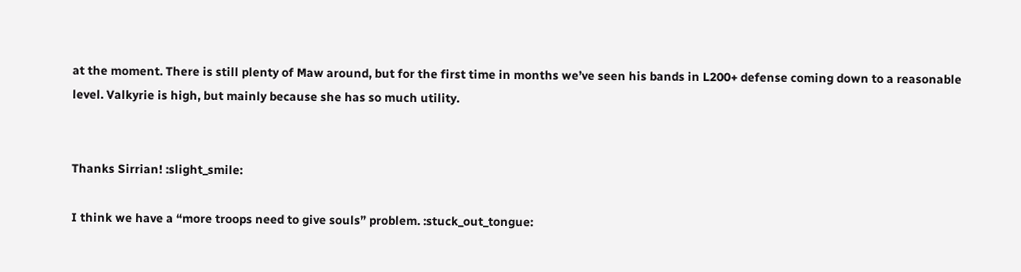at the moment. There is still plenty of Maw around, but for the first time in months we’ve seen his bands in L200+ defense coming down to a reasonable level. Valkyrie is high, but mainly because she has so much utility.


Thanks Sirrian! :slight_smile:

I think we have a “more troops need to give souls” problem. :stuck_out_tongue: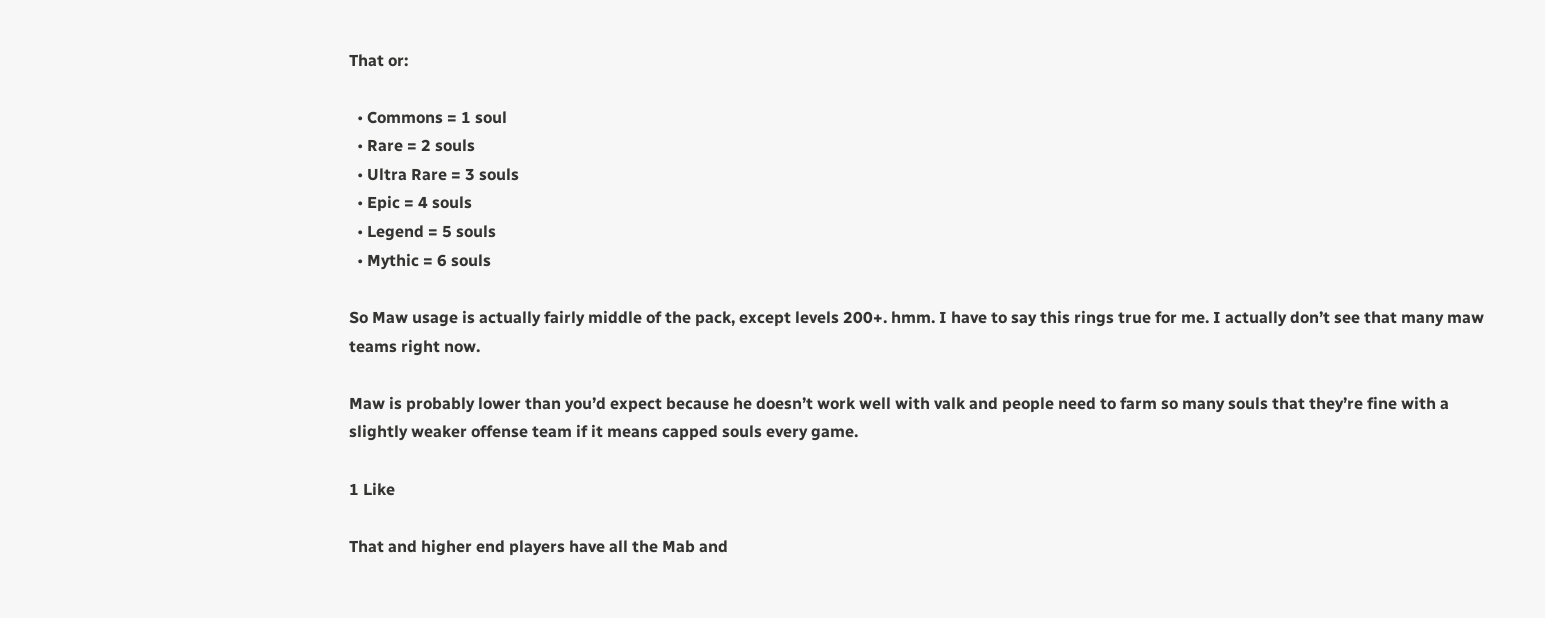That or:

  • Commons = 1 soul
  • Rare = 2 souls
  • Ultra Rare = 3 souls
  • Epic = 4 souls
  • Legend = 5 souls
  • Mythic = 6 souls

So Maw usage is actually fairly middle of the pack, except levels 200+. hmm. I have to say this rings true for me. I actually don’t see that many maw teams right now.

Maw is probably lower than you’d expect because he doesn’t work well with valk and people need to farm so many souls that they’re fine with a slightly weaker offense team if it means capped souls every game.

1 Like

That and higher end players have all the Mab and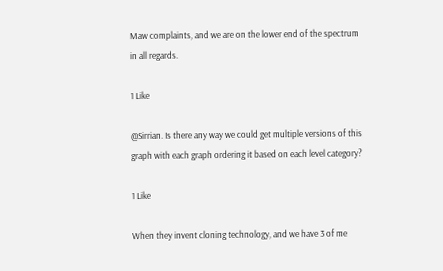Maw complaints, and we are on the lower end of the spectrum in all regards.

1 Like

@Sirrian. Is there any way we could get multiple versions of this graph with each graph ordering it based on each level category?

1 Like

When they invent cloning technology, and we have 3 of me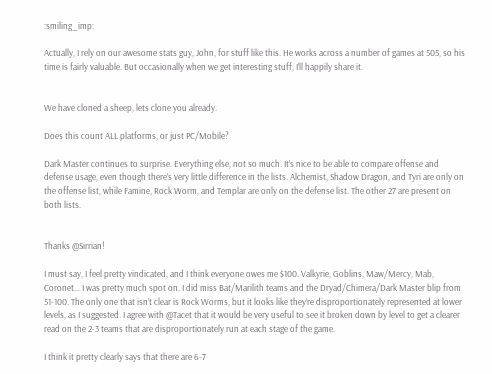:smiling_imp:

Actually, I rely on our awesome stats guy, John, for stuff like this. He works across a number of games at 505, so his time is fairly valuable. But occasionally when we get interesting stuff, I’ll happily share it.


We have cloned a sheep, lets clone you already.

Does this count ALL platforms, or just PC/Mobile?

Dark Master continues to surprise. Everything else, not so much. It’s nice to be able to compare offense and defense usage, even though there’s very little difference in the lists. Alchemist, Shadow Dragon, and Tyri are only on the offense list, while Famine, Rock Worm, and Templar are only on the defense list. The other 27 are present on both lists.


Thanks @Sirrian!

I must say, I feel pretty vindicated, and I think everyone owes me $100. Valkyrie, Goblins, Maw/Mercy, Mab, Coronet… I was pretty much spot on. I did miss Bat/Marilith teams and the Dryad/Chimera/Dark Master blip from 51-100. The only one that isn’t clear is Rock Worms, but it looks like they’re disproportionately represented at lower levels, as I suggested. I agree with @Tacet that it would be very useful to see it broken down by level to get a clearer read on the 2-3 teams that are disproportionately run at each stage of the game.

I think it pretty clearly says that there are 6-7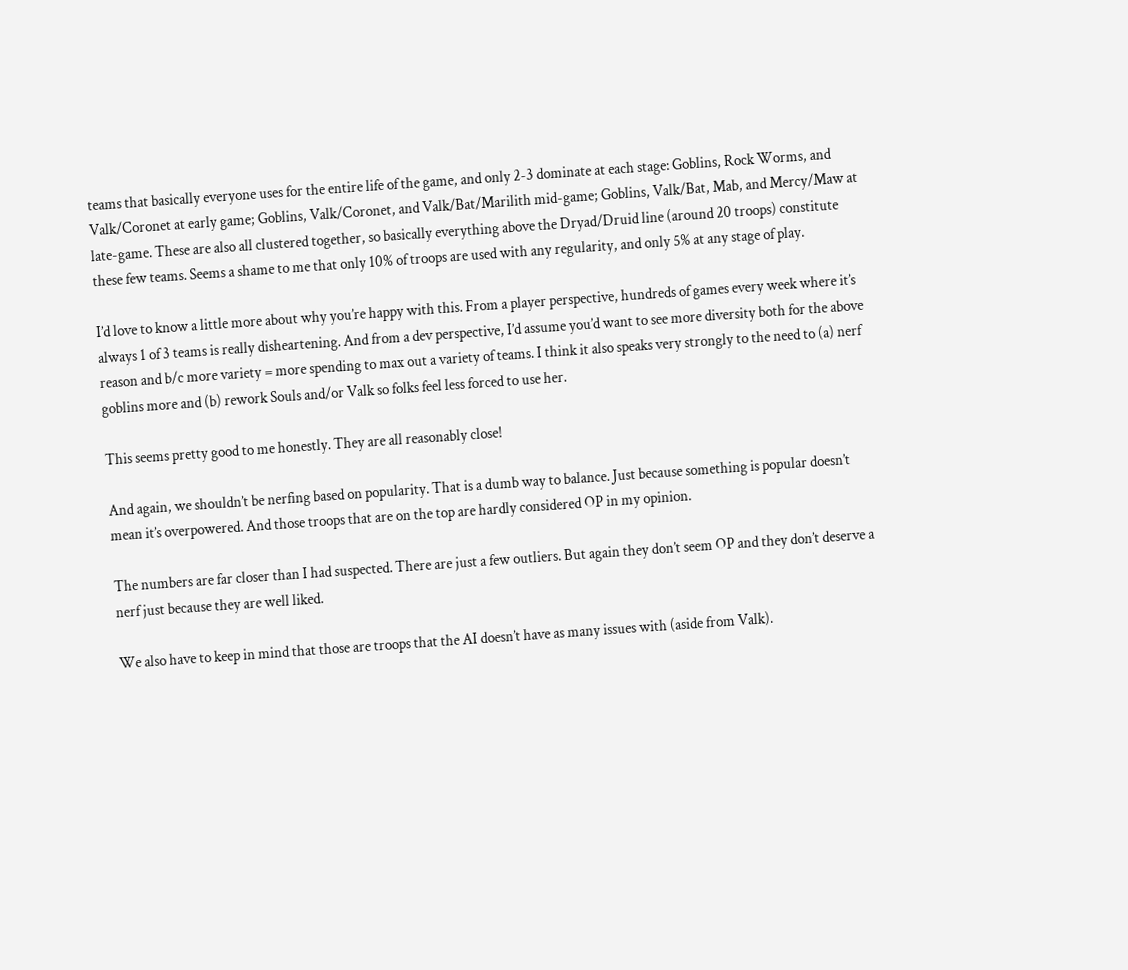teams that basically everyone uses for the entire life of the game, and only 2-3 dominate at each stage: Goblins, Rock Worms, and Valk/Coronet at early game; Goblins, Valk/Coronet, and Valk/Bat/Marilith mid-game; Goblins, Valk/Bat, Mab, and Mercy/Maw at late-game. These are also all clustered together, so basically everything above the Dryad/Druid line (around 20 troops) constitute these few teams. Seems a shame to me that only 10% of troops are used with any regularity, and only 5% at any stage of play.

I’d love to know a little more about why you’re happy with this. From a player perspective, hundreds of games every week where it’s always 1 of 3 teams is really disheartening. And from a dev perspective, I’d assume you’d want to see more diversity both for the above reason and b/c more variety = more spending to max out a variety of teams. I think it also speaks very strongly to the need to (a) nerf goblins more and (b) rework Souls and/or Valk so folks feel less forced to use her.

This seems pretty good to me honestly. They are all reasonably close!

And again, we shouldn’t be nerfing based on popularity. That is a dumb way to balance. Just because something is popular doesn’t mean it’s overpowered. And those troops that are on the top are hardly considered OP in my opinion.

The numbers are far closer than I had suspected. There are just a few outliers. But again they don’t seem OP and they don’t deserve a nerf just because they are well liked.

We also have to keep in mind that those are troops that the AI doesn’t have as many issues with (aside from Valk).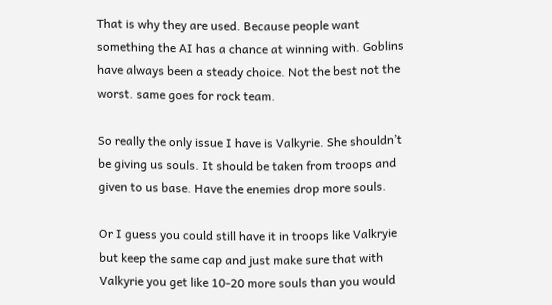That is why they are used. Because people want something the AI has a chance at winning with. Goblins have always been a steady choice. Not the best not the worst. same goes for rock team.

So really the only issue I have is Valkyrie. She shouldn’t be giving us souls. It should be taken from troops and given to us base. Have the enemies drop more souls.

Or I guess you could still have it in troops like Valkryie but keep the same cap and just make sure that with Valkyrie you get like 10-20 more souls than you would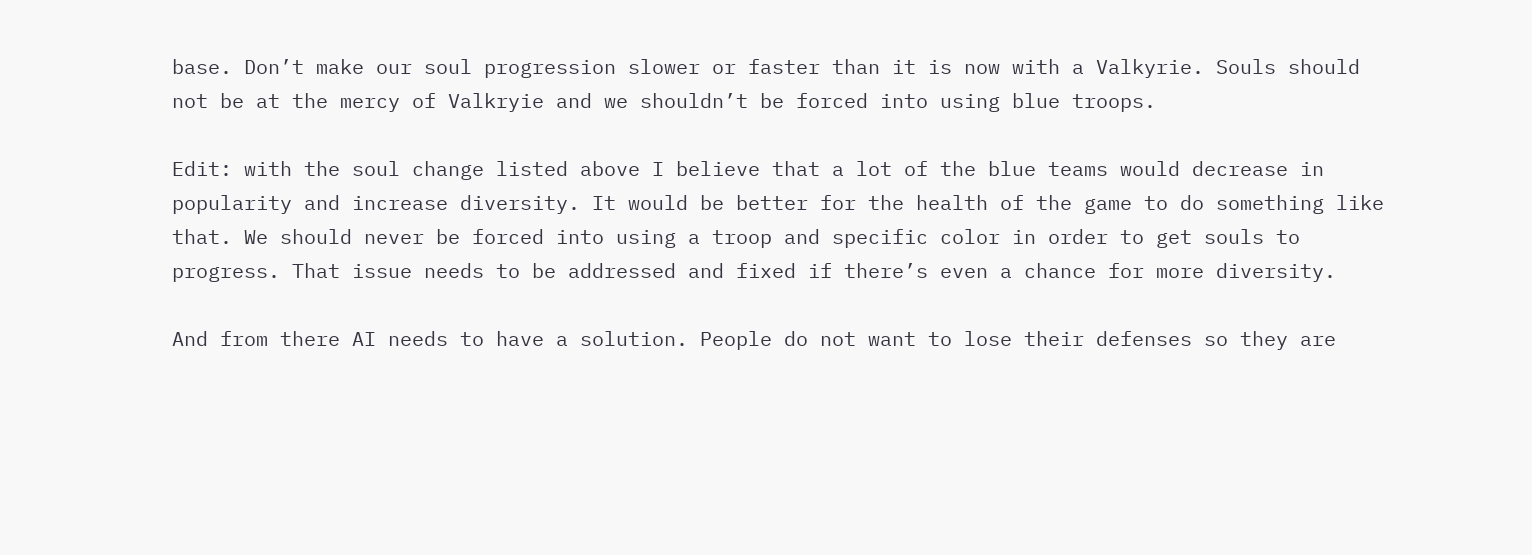base. Don’t make our soul progression slower or faster than it is now with a Valkyrie. Souls should not be at the mercy of Valkryie and we shouldn’t be forced into using blue troops.

Edit: with the soul change listed above I believe that a lot of the blue teams would decrease in popularity and increase diversity. It would be better for the health of the game to do something like that. We should never be forced into using a troop and specific color in order to get souls to progress. That issue needs to be addressed and fixed if there’s even a chance for more diversity.

And from there AI needs to have a solution. People do not want to lose their defenses so they are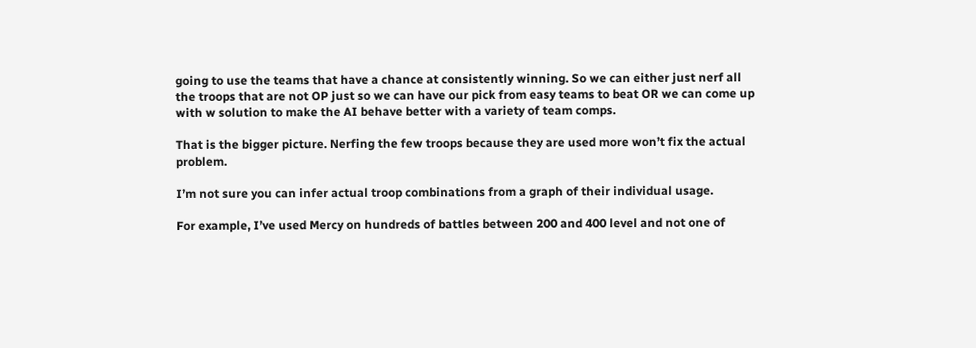going to use the teams that have a chance at consistently winning. So we can either just nerf all the troops that are not OP just so we can have our pick from easy teams to beat OR we can come up with w solution to make the AI behave better with a variety of team comps.

That is the bigger picture. Nerfing the few troops because they are used more won’t fix the actual problem.

I’m not sure you can infer actual troop combinations from a graph of their individual usage.

For example, I’ve used Mercy on hundreds of battles between 200 and 400 level and not one of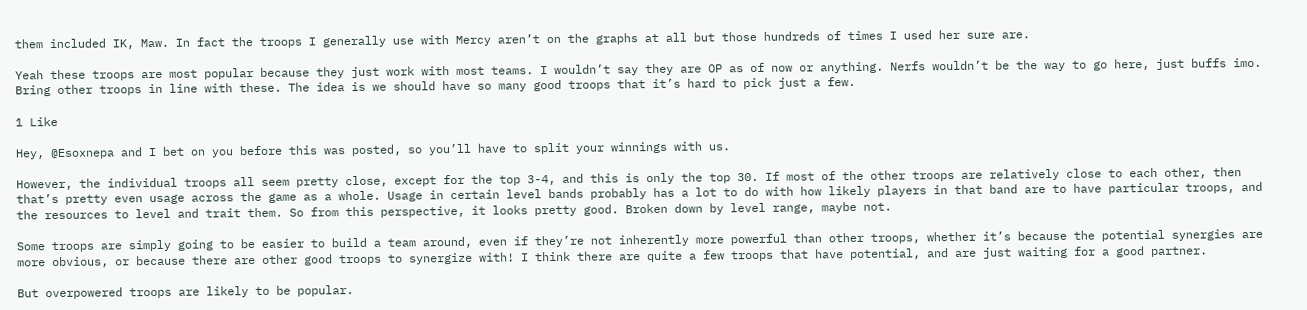them included IK, Maw. In fact the troops I generally use with Mercy aren’t on the graphs at all but those hundreds of times I used her sure are.

Yeah these troops are most popular because they just work with most teams. I wouldn’t say they are OP as of now or anything. Nerfs wouldn’t be the way to go here, just buffs imo. Bring other troops in line with these. The idea is we should have so many good troops that it’s hard to pick just a few.

1 Like

Hey, @Esoxnepa and I bet on you before this was posted, so you’ll have to split your winnings with us.

However, the individual troops all seem pretty close, except for the top 3-4, and this is only the top 30. If most of the other troops are relatively close to each other, then that’s pretty even usage across the game as a whole. Usage in certain level bands probably has a lot to do with how likely players in that band are to have particular troops, and the resources to level and trait them. So from this perspective, it looks pretty good. Broken down by level range, maybe not.

Some troops are simply going to be easier to build a team around, even if they’re not inherently more powerful than other troops, whether it’s because the potential synergies are more obvious, or because there are other good troops to synergize with! I think there are quite a few troops that have potential, and are just waiting for a good partner.

But overpowered troops are likely to be popular.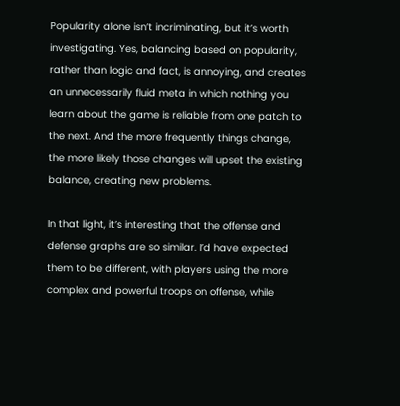Popularity alone isn’t incriminating, but it’s worth investigating. Yes, balancing based on popularity, rather than logic and fact, is annoying, and creates an unnecessarily fluid meta in which nothing you learn about the game is reliable from one patch to the next. And the more frequently things change, the more likely those changes will upset the existing balance, creating new problems.

In that light, it’s interesting that the offense and defense graphs are so similar. I’d have expected them to be different, with players using the more complex and powerful troops on offense, while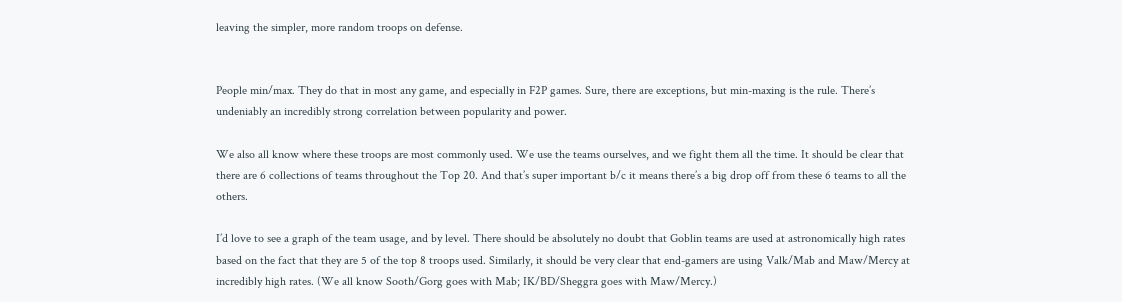leaving the simpler, more random troops on defense.


People min/max. They do that in most any game, and especially in F2P games. Sure, there are exceptions, but min-maxing is the rule. There’s undeniably an incredibly strong correlation between popularity and power.

We also all know where these troops are most commonly used. We use the teams ourselves, and we fight them all the time. It should be clear that there are 6 collections of teams throughout the Top 20. And that’s super important b/c it means there’s a big drop off from these 6 teams to all the others.

I’d love to see a graph of the team usage, and by level. There should be absolutely no doubt that Goblin teams are used at astronomically high rates based on the fact that they are 5 of the top 8 troops used. Similarly, it should be very clear that end-gamers are using Valk/Mab and Maw/Mercy at incredibly high rates. (We all know Sooth/Gorg goes with Mab; IK/BD/Sheggra goes with Maw/Mercy.)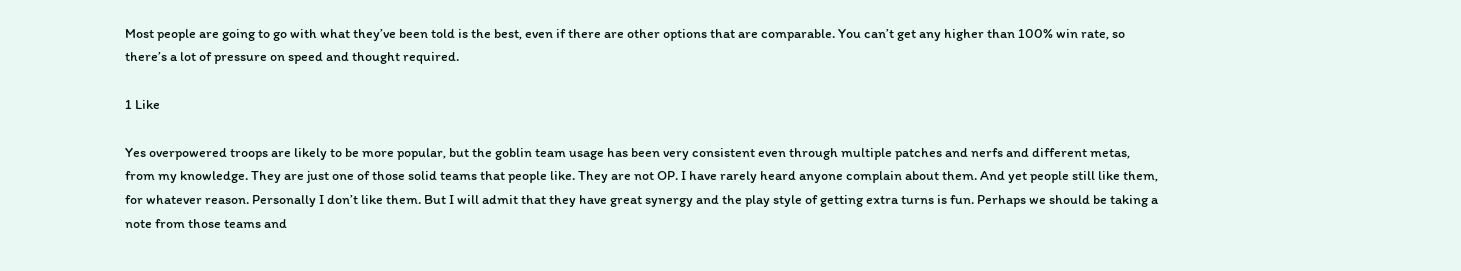Most people are going to go with what they’ve been told is the best, even if there are other options that are comparable. You can’t get any higher than 100% win rate, so there’s a lot of pressure on speed and thought required.

1 Like

Yes overpowered troops are likely to be more popular, but the goblin team usage has been very consistent even through multiple patches and nerfs and different metas, from my knowledge. They are just one of those solid teams that people like. They are not OP. I have rarely heard anyone complain about them. And yet people still like them, for whatever reason. Personally I don’t like them. But I will admit that they have great synergy and the play style of getting extra turns is fun. Perhaps we should be taking a note from those teams and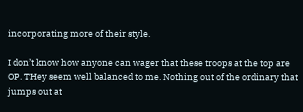incorporating more of their style.

I don’t know how anyone can wager that these troops at the top are OP. THey seem well balanced to me. Nothing out of the ordinary that jumps out at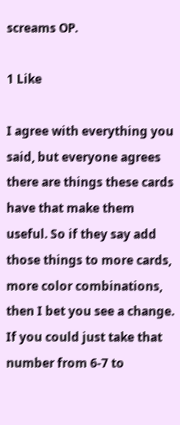screams OP.

1 Like

I agree with everything you said, but everyone agrees there are things these cards have that make them useful. So if they say add those things to more cards, more color combinations, then I bet you see a change. If you could just take that number from 6-7 to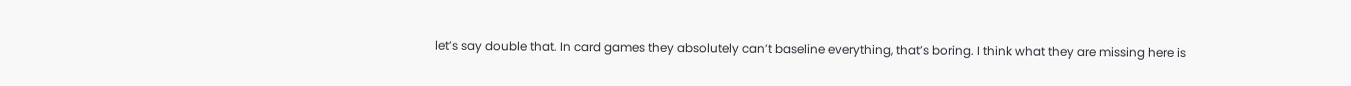let’s say double that. In card games they absolutely can’t baseline everything, that’s boring. I think what they are missing here is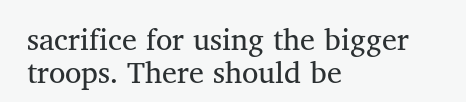sacrifice for using the bigger troops. There should be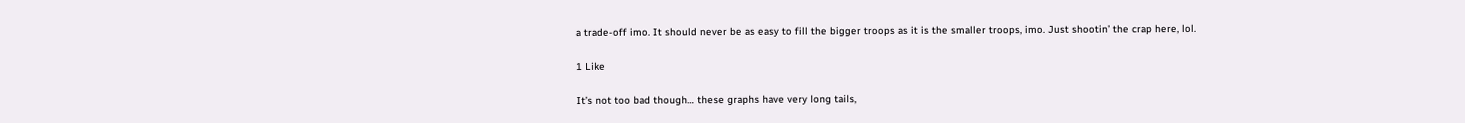a trade-off imo. It should never be as easy to fill the bigger troops as it is the smaller troops, imo. Just shootin’ the crap here, lol.

1 Like

It’s not too bad though… these graphs have very long tails,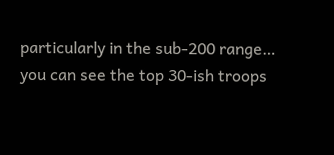particularly in the sub-200 range… you can see the top 30-ish troops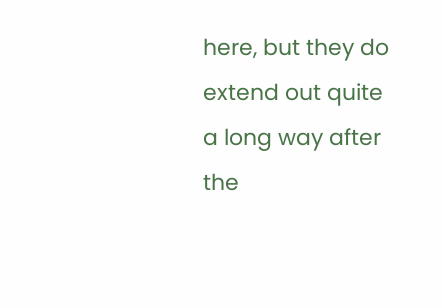here, but they do extend out quite a long way after the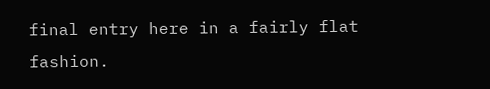final entry here in a fairly flat fashion.